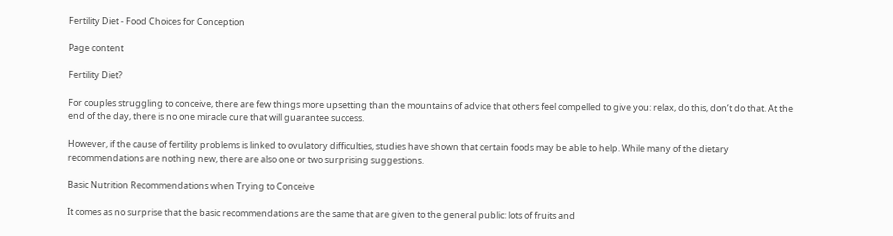Fertility Diet - Food Choices for Conception

Page content

Fertility Diet?

For couples struggling to conceive, there are few things more upsetting than the mountains of advice that others feel compelled to give you: relax, do this, don’t do that. At the end of the day, there is no one miracle cure that will guarantee success.

However, if the cause of fertility problems is linked to ovulatory difficulties, studies have shown that certain foods may be able to help. While many of the dietary recommendations are nothing new, there are also one or two surprising suggestions.

Basic Nutrition Recommendations when Trying to Conceive

It comes as no surprise that the basic recommendations are the same that are given to the general public: lots of fruits and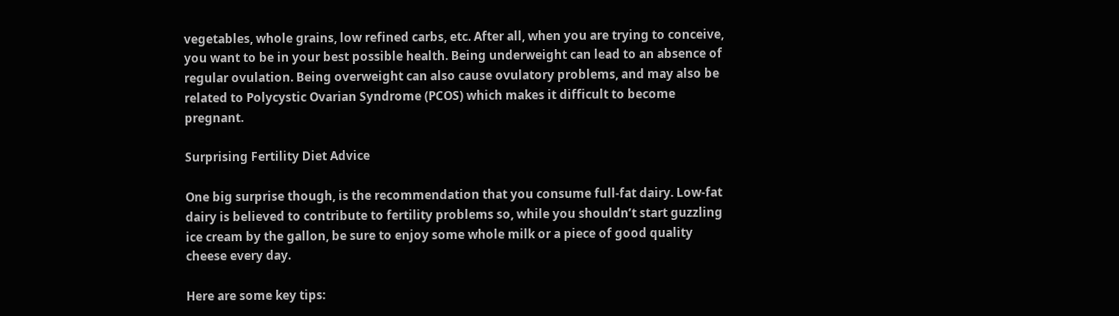vegetables, whole grains, low refined carbs, etc. After all, when you are trying to conceive, you want to be in your best possible health. Being underweight can lead to an absence of regular ovulation. Being overweight can also cause ovulatory problems, and may also be related to Polycystic Ovarian Syndrome (PCOS) which makes it difficult to become pregnant.

Surprising Fertility Diet Advice

One big surprise though, is the recommendation that you consume full-fat dairy. Low-fat dairy is believed to contribute to fertility problems so, while you shouldn’t start guzzling ice cream by the gallon, be sure to enjoy some whole milk or a piece of good quality cheese every day.

Here are some key tips: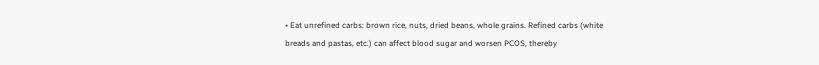• Eat unrefined carbs: brown rice, nuts, dried beans, whole grains. Refined carbs (white breads and pastas, etc.) can affect blood sugar and worsen PCOS, thereby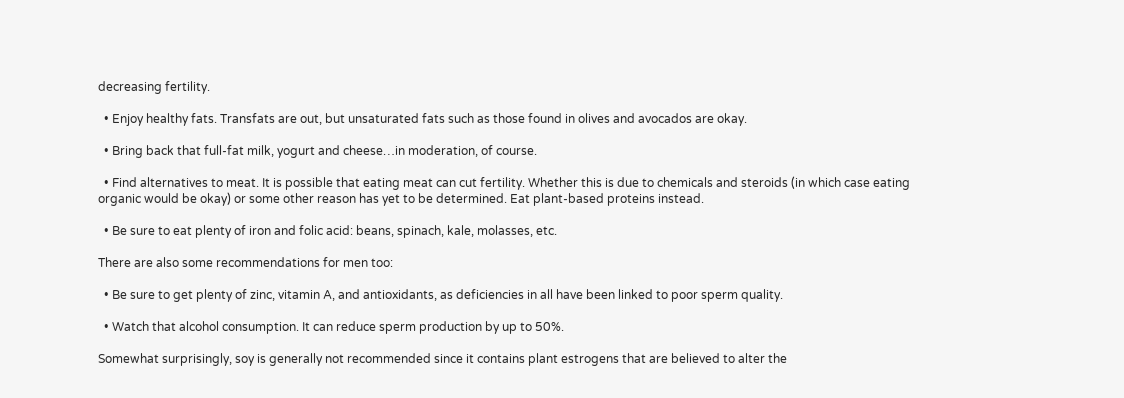decreasing fertility.

  • Enjoy healthy fats. Transfats are out, but unsaturated fats such as those found in olives and avocados are okay.

  • Bring back that full-fat milk, yogurt and cheese…in moderation, of course.

  • Find alternatives to meat. It is possible that eating meat can cut fertility. Whether this is due to chemicals and steroids (in which case eating organic would be okay) or some other reason has yet to be determined. Eat plant-based proteins instead.

  • Be sure to eat plenty of iron and folic acid: beans, spinach, kale, molasses, etc.

There are also some recommendations for men too:

  • Be sure to get plenty of zinc, vitamin A, and antioxidants, as deficiencies in all have been linked to poor sperm quality.

  • Watch that alcohol consumption. It can reduce sperm production by up to 50%.

Somewhat surprisingly, soy is generally not recommended since it contains plant estrogens that are believed to alter the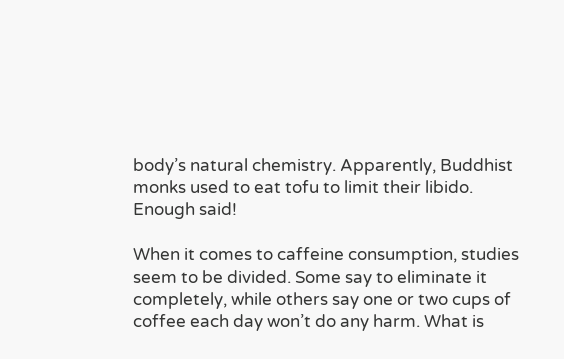body’s natural chemistry. Apparently, Buddhist monks used to eat tofu to limit their libido. Enough said!

When it comes to caffeine consumption, studies seem to be divided. Some say to eliminate it completely, while others say one or two cups of coffee each day won’t do any harm. What is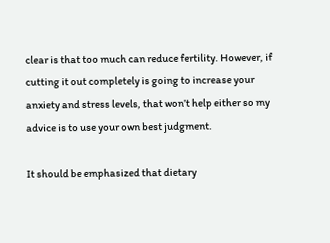clear is that too much can reduce fertility. However, if cutting it out completely is going to increase your anxiety and stress levels, that won’t help either so my advice is to use your own best judgment.

It should be emphasized that dietary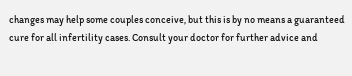changes may help some couples conceive, but this is by no means a guaranteed cure for all infertility cases. Consult your doctor for further advice and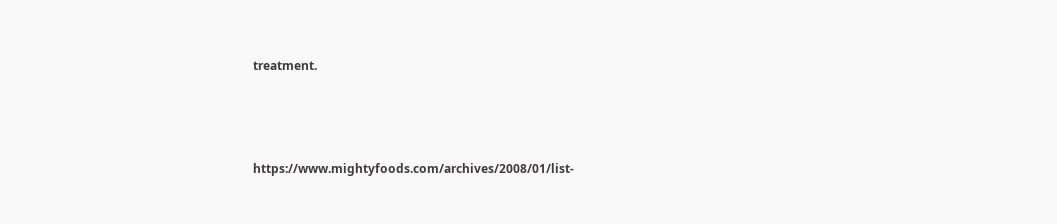treatment.



https://www.mightyfoods.com/archives/2008/01/list-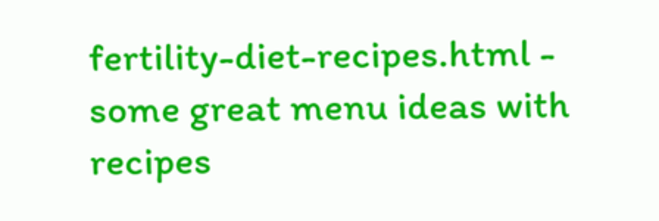fertility-diet-recipes.html - some great menu ideas with recipes